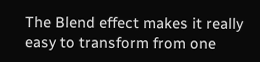The Blend effect makes it really easy to transform from one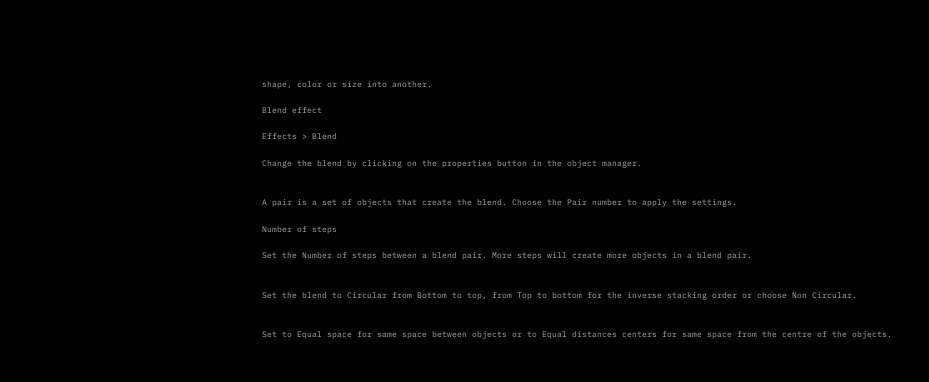shape, color or size into another.

Blend effect

Effects > Blend

Change the blend by clicking on the properties button in the object manager.


A pair is a set of objects that create the blend. Choose the Pair number to apply the settings.

Number of steps

Set the Number of steps between a blend pair. More steps will create more objects in a blend pair.


Set the blend to Circular from Bottom to top, from Top to bottom for the inverse stacking order or choose Non Circular.


Set to Equal space for same space between objects or to Equal distances centers for same space from the centre of the objects.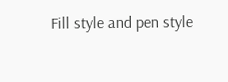Fill style and pen style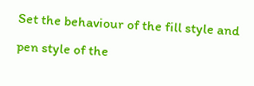Set the behaviour of the fill style and pen style of the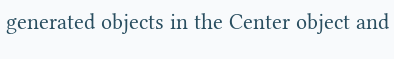generated objects in the Center object and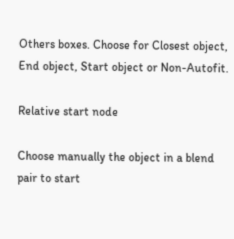Others boxes. Choose for Closest object, End object, Start object or Non-Autofit.

Relative start node

Choose manually the object in a blend pair to start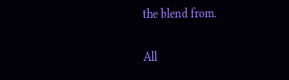the blend from.

All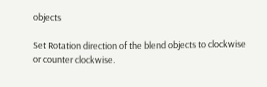objects

Set Rotation direction of the blend objects to clockwise or counter clockwise.